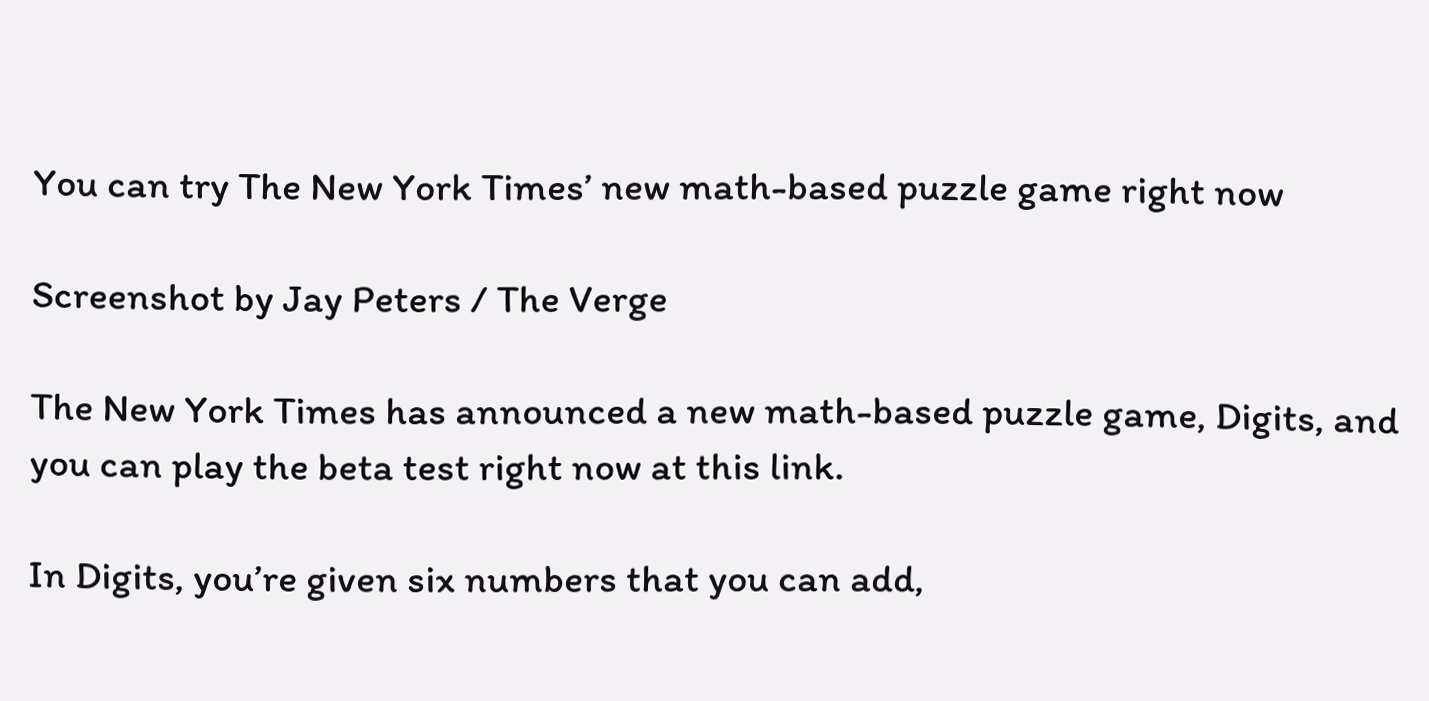You can try The New York Times’ new math-based puzzle game right now

Screenshot by Jay Peters / The Verge

The New York Times has announced a new math-based puzzle game, Digits, and you can play the beta test right now at this link.

In Digits, you’re given six numbers that you can add,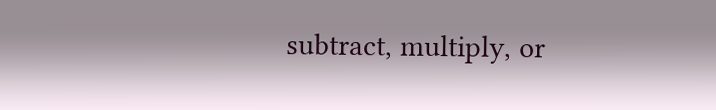subtract, multiply, or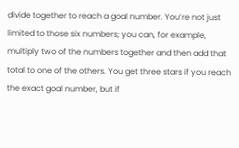divide together to reach a goal number. You’re not just limited to those six numbers; you can, for example, multiply two of the numbers together and then add that total to one of the others. You get three stars if you reach the exact goal number, but if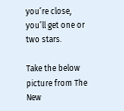you’re close, you’ll get one or two stars.

Take the below picture from The New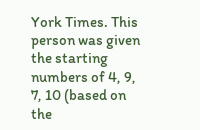York Times. This person was given the starting numbers of 4, 9, 7, 10 (based on the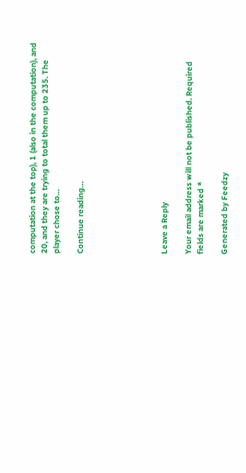computation at the top), 1 (also in the computation), and 20, and they are trying to total them up to 235. The player chose to…

Continue reading…






Leave a Reply

Your email address will not be published. Required fields are marked *

Generated by Feedzy